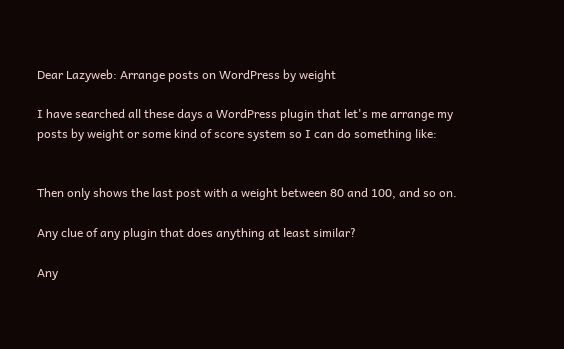Dear Lazyweb: Arrange posts on WordPress by weight

I have searched all these days a WordPress plugin that let's me arrange my posts by weight or some kind of score system so I can do something like:


Then only shows the last post with a weight between 80 and 100, and so on.

Any clue of any plugin that does anything at least similar?

Any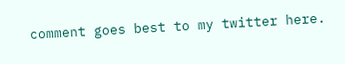comment goes best to my twitter here.